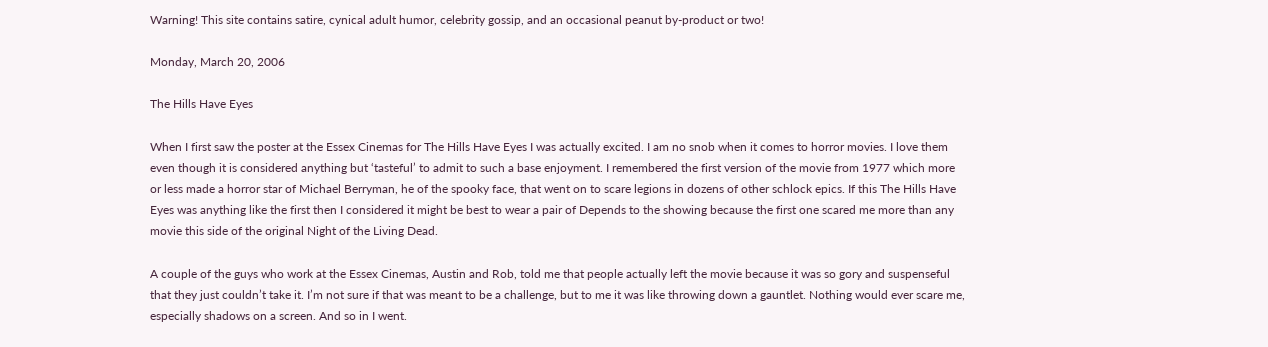Warning! This site contains satire, cynical adult humor, celebrity gossip, and an occasional peanut by-product or two!

Monday, March 20, 2006

The Hills Have Eyes

When I first saw the poster at the Essex Cinemas for The Hills Have Eyes I was actually excited. I am no snob when it comes to horror movies. I love them even though it is considered anything but ‘tasteful’ to admit to such a base enjoyment. I remembered the first version of the movie from 1977 which more or less made a horror star of Michael Berryman, he of the spooky face, that went on to scare legions in dozens of other schlock epics. If this The Hills Have Eyes was anything like the first then I considered it might be best to wear a pair of Depends to the showing because the first one scared me more than any movie this side of the original Night of the Living Dead.

A couple of the guys who work at the Essex Cinemas, Austin and Rob, told me that people actually left the movie because it was so gory and suspenseful that they just couldn’t take it. I’m not sure if that was meant to be a challenge, but to me it was like throwing down a gauntlet. Nothing would ever scare me, especially shadows on a screen. And so in I went.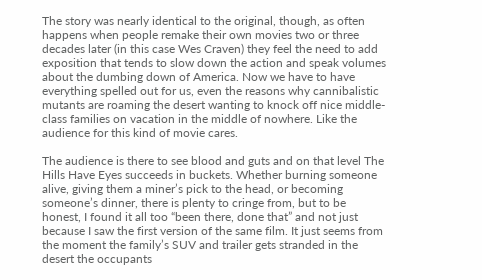The story was nearly identical to the original, though, as often happens when people remake their own movies two or three decades later (in this case Wes Craven) they feel the need to add exposition that tends to slow down the action and speak volumes about the dumbing down of America. Now we have to have everything spelled out for us, even the reasons why cannibalistic mutants are roaming the desert wanting to knock off nice middle-class families on vacation in the middle of nowhere. Like the audience for this kind of movie cares.

The audience is there to see blood and guts and on that level The Hills Have Eyes succeeds in buckets. Whether burning someone alive, giving them a miner’s pick to the head, or becoming someone’s dinner, there is plenty to cringe from, but to be honest, I found it all too “been there, done that” and not just because I saw the first version of the same film. It just seems from the moment the family’s SUV and trailer gets stranded in the desert the occupants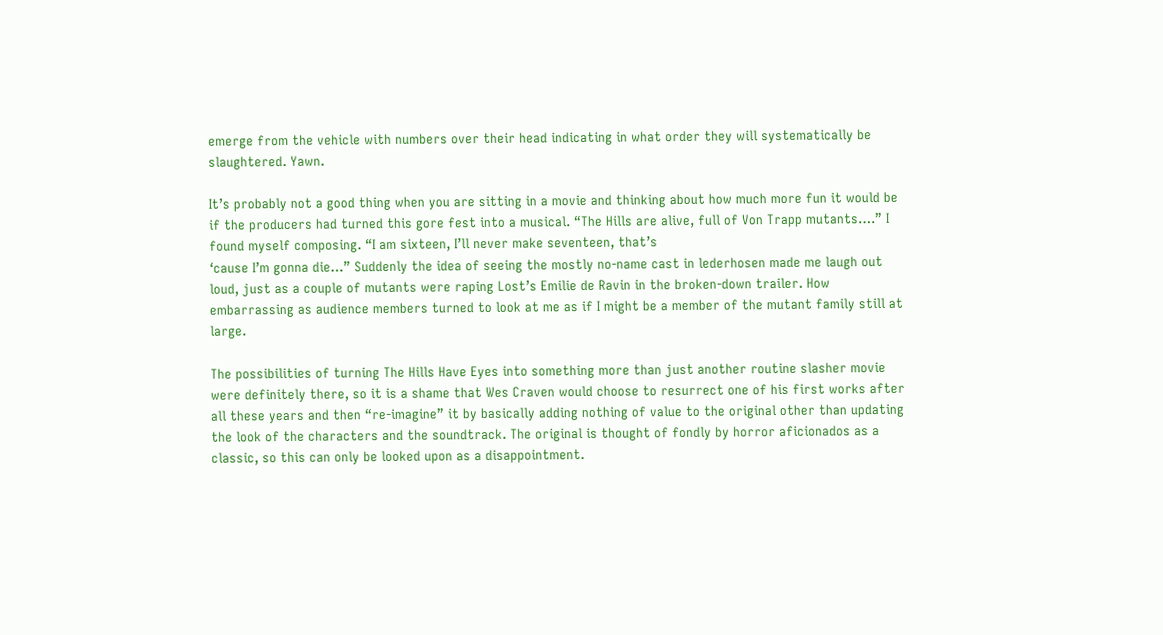emerge from the vehicle with numbers over their head indicating in what order they will systematically be slaughtered. Yawn.

It’s probably not a good thing when you are sitting in a movie and thinking about how much more fun it would be if the producers had turned this gore fest into a musical. “The Hills are alive, full of Von Trapp mutants….” I found myself composing. “I am sixteen, I’ll never make seventeen, that’s
‘cause I’m gonna die…” Suddenly the idea of seeing the mostly no-name cast in lederhosen made me laugh out loud, just as a couple of mutants were raping Lost’s Emilie de Ravin in the broken-down trailer. How embarrassing as audience members turned to look at me as if I might be a member of the mutant family still at large.

The possibilities of turning The Hills Have Eyes into something more than just another routine slasher movie were definitely there, so it is a shame that Wes Craven would choose to resurrect one of his first works after all these years and then “re-imagine” it by basically adding nothing of value to the original other than updating the look of the characters and the soundtrack. The original is thought of fondly by horror aficionados as a classic, so this can only be looked upon as a disappointment.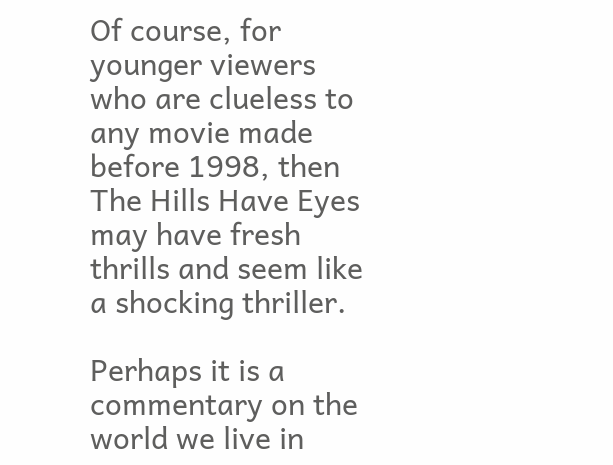Of course, for younger viewers who are clueless to any movie made before 1998, then The Hills Have Eyes may have fresh thrills and seem like a shocking thriller.

Perhaps it is a commentary on the world we live in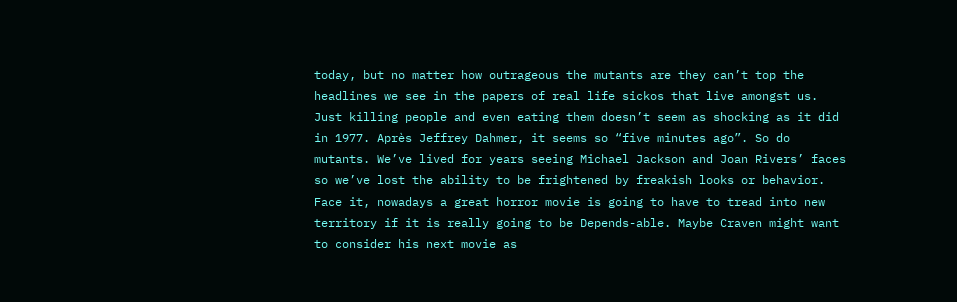today, but no matter how outrageous the mutants are they can’t top the headlines we see in the papers of real life sickos that live amongst us. Just killing people and even eating them doesn’t seem as shocking as it did in 1977. Après Jeffrey Dahmer, it seems so “five minutes ago”. So do mutants. We’ve lived for years seeing Michael Jackson and Joan Rivers’ faces so we’ve lost the ability to be frightened by freakish looks or behavior. Face it, nowadays a great horror movie is going to have to tread into new territory if it is really going to be Depends-able. Maybe Craven might want to consider his next movie as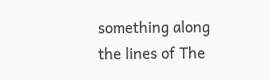something along the lines of The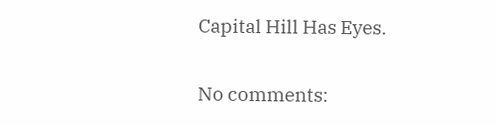Capital Hill Has Eyes.

No comments: